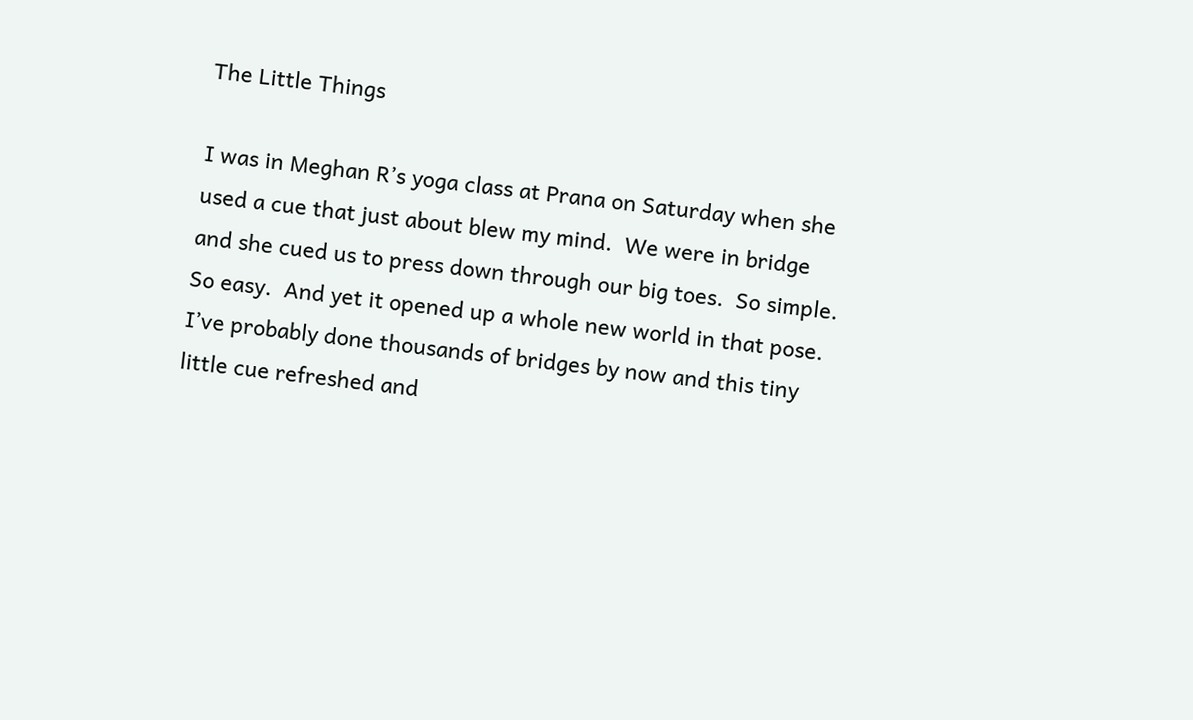The Little Things

I was in Meghan R’s yoga class at Prana on Saturday when she used a cue that just about blew my mind.  We were in bridge and she cued us to press down through our big toes.  So simple.  So easy.  And yet it opened up a whole new world in that pose.  I’ve probably done thousands of bridges by now and this tiny little cue refreshed and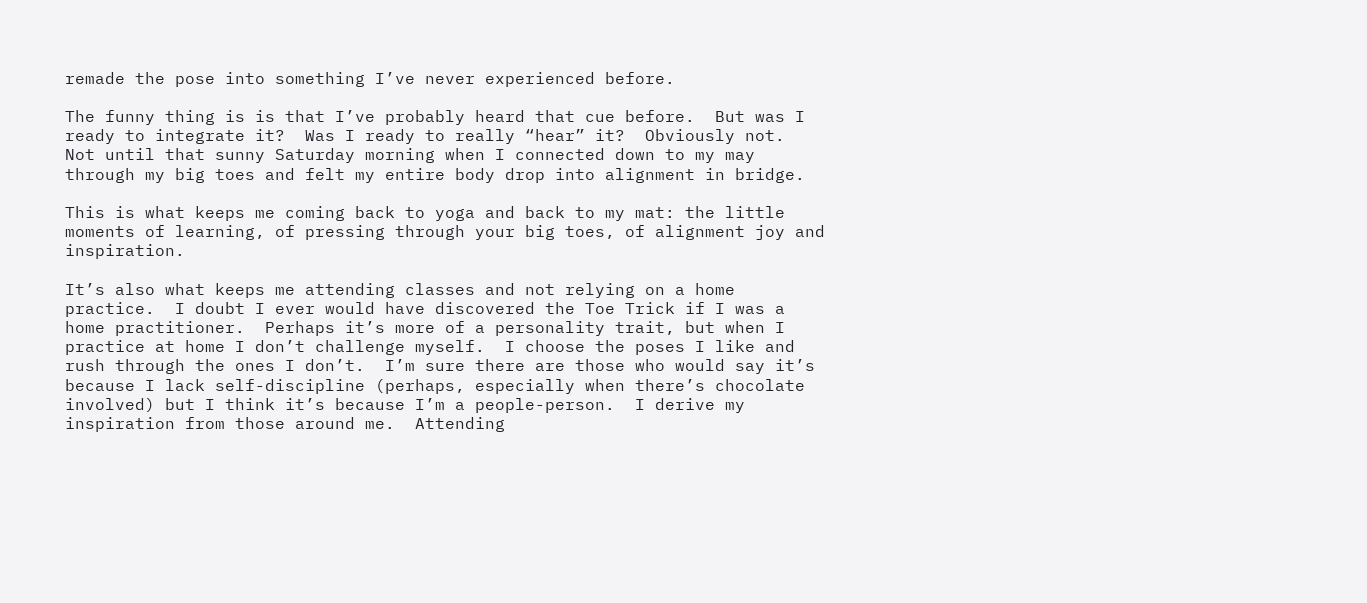remade the pose into something I’ve never experienced before.

The funny thing is is that I’ve probably heard that cue before.  But was I ready to integrate it?  Was I ready to really “hear” it?  Obviously not.  Not until that sunny Saturday morning when I connected down to my may through my big toes and felt my entire body drop into alignment in bridge.

This is what keeps me coming back to yoga and back to my mat: the little moments of learning, of pressing through your big toes, of alignment joy and inspiration.

It’s also what keeps me attending classes and not relying on a home practice.  I doubt I ever would have discovered the Toe Trick if I was a home practitioner.  Perhaps it’s more of a personality trait, but when I practice at home I don’t challenge myself.  I choose the poses I like and rush through the ones I don’t.  I’m sure there are those who would say it’s because I lack self-discipline (perhaps, especially when there’s chocolate involved) but I think it’s because I’m a people-person.  I derive my inspiration from those around me.  Attending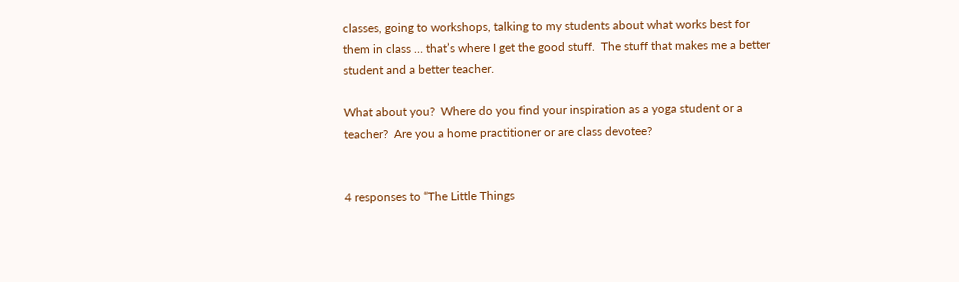classes, going to workshops, talking to my students about what works best for them in class … that’s where I get the good stuff.  The stuff that makes me a better student and a better teacher.

What about you?  Where do you find your inspiration as a yoga student or a teacher?  Are you a home practitioner or are class devotee?


4 responses to “The Little Things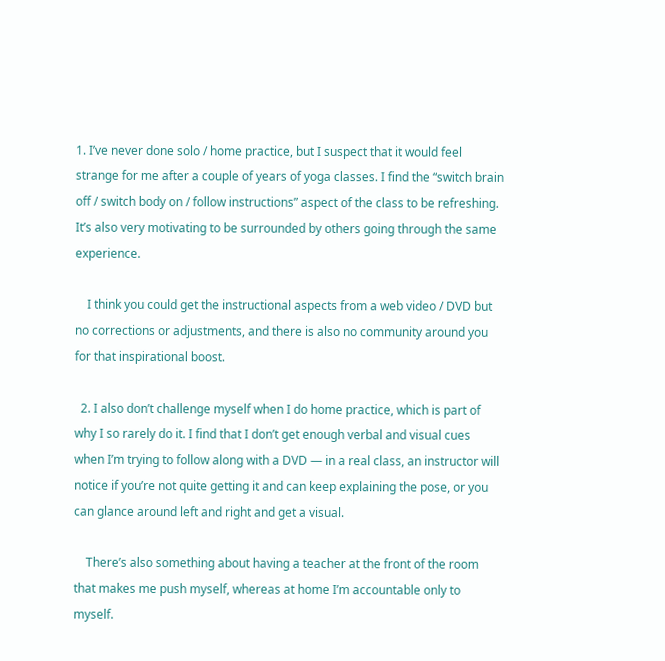1. I’ve never done solo / home practice, but I suspect that it would feel strange for me after a couple of years of yoga classes. I find the “switch brain off / switch body on / follow instructions” aspect of the class to be refreshing. It’s also very motivating to be surrounded by others going through the same experience.

    I think you could get the instructional aspects from a web video / DVD but no corrections or adjustments, and there is also no community around you for that inspirational boost.

  2. I also don’t challenge myself when I do home practice, which is part of why I so rarely do it. I find that I don’t get enough verbal and visual cues when I’m trying to follow along with a DVD — in a real class, an instructor will notice if you’re not quite getting it and can keep explaining the pose, or you can glance around left and right and get a visual.

    There’s also something about having a teacher at the front of the room that makes me push myself, whereas at home I’m accountable only to myself.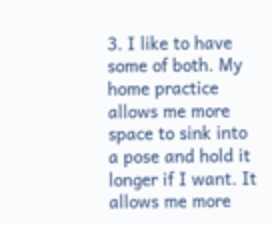3. I like to have some of both. My home practice allows me more space to sink into a pose and hold it longer if I want. It allows me more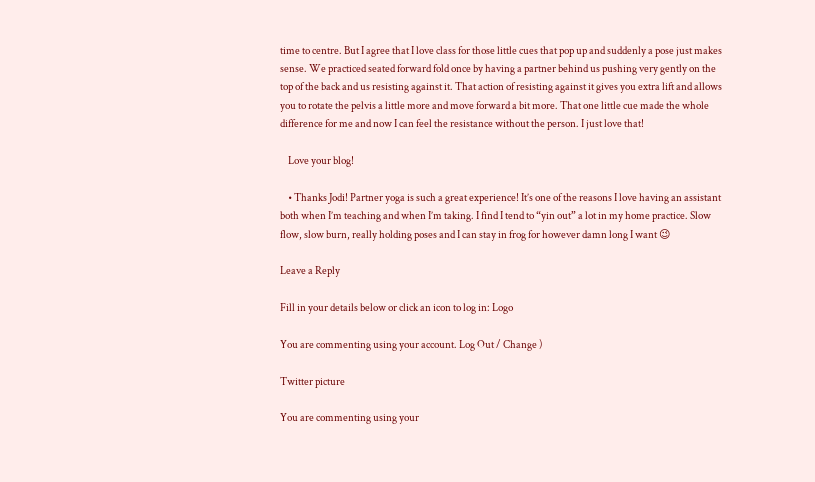time to centre. But I agree that I love class for those little cues that pop up and suddenly a pose just makes sense. We practiced seated forward fold once by having a partner behind us pushing very gently on the top of the back and us resisting against it. That action of resisting against it gives you extra lift and allows you to rotate the pelvis a little more and move forward a bit more. That one little cue made the whole difference for me and now I can feel the resistance without the person. I just love that!

    Love your blog!

    • Thanks Jodi! Partner yoga is such a great experience! It’s one of the reasons I love having an assistant both when I’m teaching and when I’m taking. I find I tend to “yin out” a lot in my home practice. Slow flow, slow burn, really holding poses and I can stay in frog for however damn long I want 😉

Leave a Reply

Fill in your details below or click an icon to log in: Logo

You are commenting using your account. Log Out / Change )

Twitter picture

You are commenting using your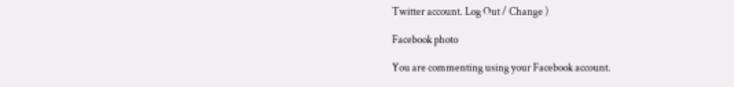Twitter account. Log Out / Change )

Facebook photo

You are commenting using your Facebook account.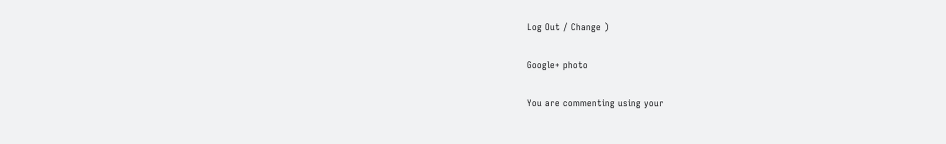Log Out / Change )

Google+ photo

You are commenting using your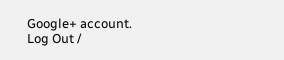Google+ account. Log Out /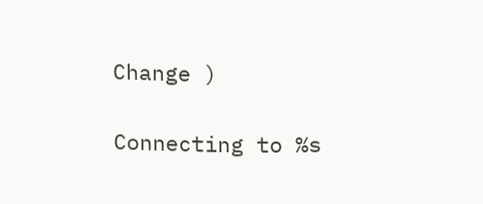Change )

Connecting to %s